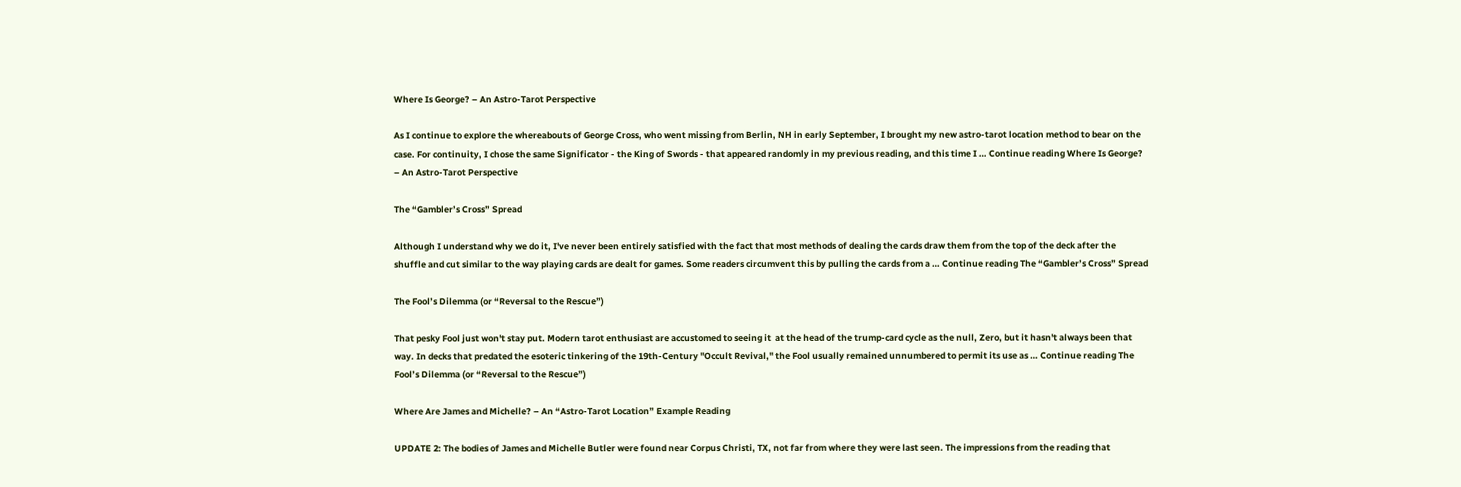Where Is George? – An Astro-Tarot Perspective

As I continue to explore the whereabouts of George Cross, who went missing from Berlin, NH in early September, I brought my new astro-tarot location method to bear on the case. For continuity, I chose the same Significator - the King of Swords - that appeared randomly in my previous reading, and this time I … Continue reading Where Is George? – An Astro-Tarot Perspective

The “Gambler’s Cross” Spread

Although I understand why we do it, I've never been entirely satisfied with the fact that most methods of dealing the cards draw them from the top of the deck after the shuffle and cut similar to the way playing cards are dealt for games. Some readers circumvent this by pulling the cards from a … Continue reading The “Gambler’s Cross” Spread

The Fool’s Dilemma (or “Reversal to the Rescue”)

That pesky Fool just won't stay put. Modern tarot enthusiast are accustomed to seeing it  at the head of the trump-card cycle as the null, Zero, but it hasn't always been that way. In decks that predated the esoteric tinkering of the 19th-Century "Occult Revival," the Fool usually remained unnumbered to permit its use as … Continue reading The Fool’s Dilemma (or “Reversal to the Rescue”)

Where Are James and Michelle? – An “Astro-Tarot Location” Example Reading

UPDATE 2: The bodies of James and Michelle Butler were found near Corpus Christi, TX, not far from where they were last seen. The impressions from the reading that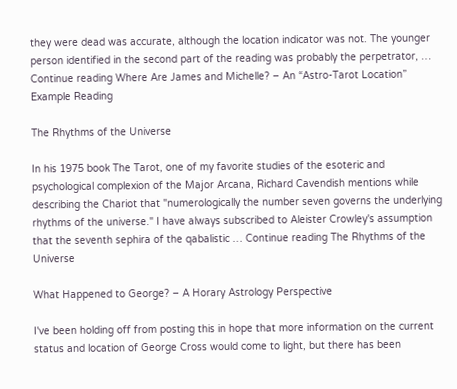they were dead was accurate, although the location indicator was not. The younger person identified in the second part of the reading was probably the perpetrator, … Continue reading Where Are James and Michelle? – An “Astro-Tarot Location” Example Reading

The Rhythms of the Universe

In his 1975 book The Tarot, one of my favorite studies of the esoteric and psychological complexion of the Major Arcana, Richard Cavendish mentions while describing the Chariot that "numerologically the number seven governs the underlying rhythms of the universe." I have always subscribed to Aleister Crowley's assumption that the seventh sephira of the qabalistic … Continue reading The Rhythms of the Universe

What Happened to George? – A Horary Astrology Perspective

I've been holding off from posting this in hope that more information on the current status and location of George Cross would come to light, but there has been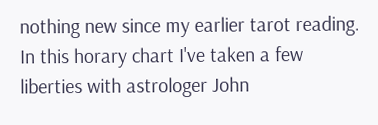nothing new since my earlier tarot reading. In this horary chart I've taken a few liberties with astrologer John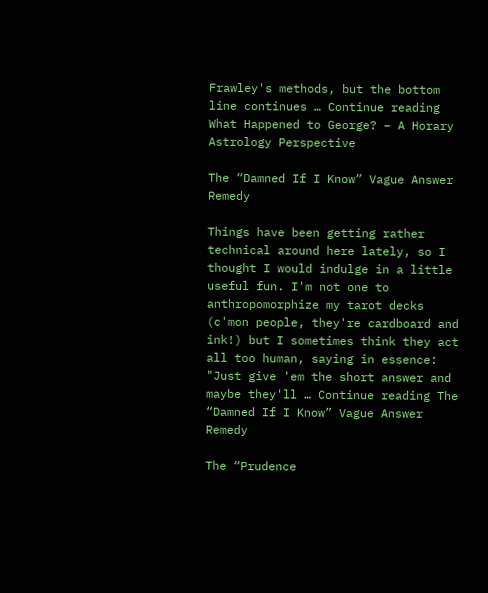Frawley's methods, but the bottom line continues … Continue reading What Happened to George? – A Horary Astrology Perspective

The “Damned If I Know” Vague Answer Remedy

Things have been getting rather technical around here lately, so I thought I would indulge in a little useful fun. I'm not one to anthropomorphize my tarot decks (c'mon people, they're cardboard and ink!) but I sometimes think they act all too human, saying in essence: "Just give 'em the short answer and maybe they'll … Continue reading The “Damned If I Know” Vague Answer Remedy

The “Prudence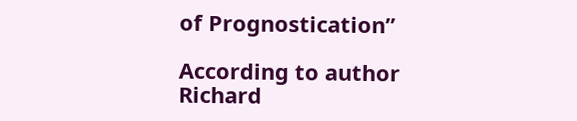of Prognostication”

According to author Richard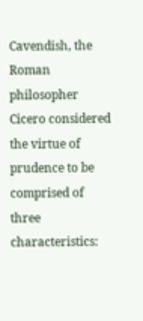Cavendish, the Roman philosopher Cicero considered the virtue of prudence to be comprised of three characteristics: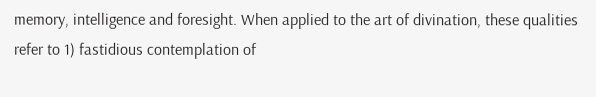memory, intelligence and foresight. When applied to the art of divination, these qualities refer to 1) fastidious contemplation of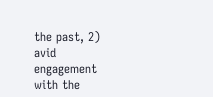the past, 2) avid engagement with the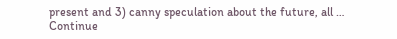present and 3) canny speculation about the future, all … Continue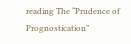reading The “Prudence of Prognostication”